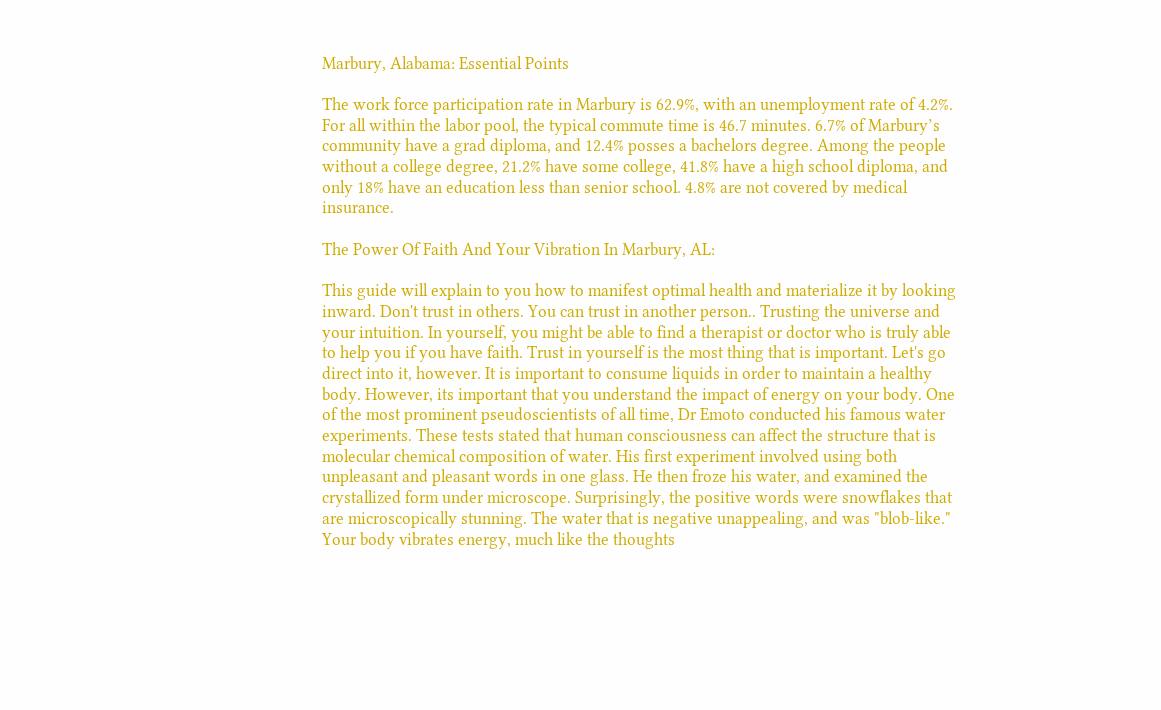Marbury, Alabama: Essential Points

The work force participation rate in Marbury is 62.9%, with an unemployment rate of 4.2%. For all within the labor pool, the typical commute time is 46.7 minutes. 6.7% of Marbury’s community have a grad diploma, and 12.4% posses a bachelors degree. Among the people without a college degree, 21.2% have some college, 41.8% have a high school diploma, and only 18% have an education less than senior school. 4.8% are not covered by medical insurance.

The Power Of Faith And Your Vibration In Marbury, AL:

This guide will explain to you how to manifest optimal health and materialize it by looking inward. Don't trust in others. You can trust in another person.. Trusting the universe and your intuition. In yourself, you might be able to find a therapist or doctor who is truly able to help you if you have faith. Trust in yourself is the most thing that is important. Let's go direct into it, however. It is important to consume liquids in order to maintain a healthy body. However, its important that you understand the impact of energy on your body. One of the most prominent pseudoscientists of all time, Dr Emoto conducted his famous water experiments. These tests stated that human consciousness can affect the structure that is molecular chemical composition of water. His first experiment involved using both unpleasant and pleasant words in one glass. He then froze his water, and examined the crystallized form under microscope. Surprisingly, the positive words were snowflakes that are microscopically stunning. The water that is negative unappealing, and was "blob-like." Your body vibrates energy, much like the thoughts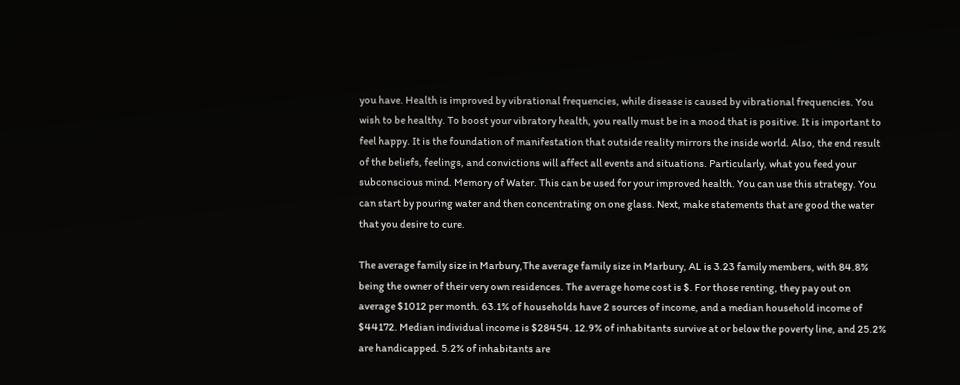you have. Health is improved by vibrational frequencies, while disease is caused by vibrational frequencies. You wish to be healthy. To boost your vibratory health, you really must be in a mood that is positive. It is important to feel happy. It is the foundation of manifestation that outside reality mirrors the inside world. Also, the end result of the beliefs, feelings, and convictions will affect all events and situations. Particularly, what you feed your subconscious mind. Memory of Water. This can be used for your improved health. You can use this strategy. You can start by pouring water and then concentrating on one glass. Next, make statements that are good the water that you desire to cure.

The average family size in Marbury,The average family size in Marbury, AL is 3.23 family members, with 84.8% being the owner of their very own residences. The average home cost is $. For those renting, they pay out on average $1012 per month. 63.1% of households have 2 sources of income, and a median household income of $44172. Median individual income is $28454. 12.9% of inhabitants survive at or below the poverty line, and 25.2% are handicapped. 5.2% of inhabitants are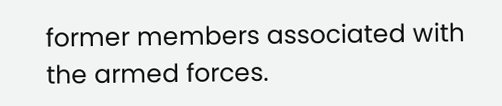former members associated with the armed forces.